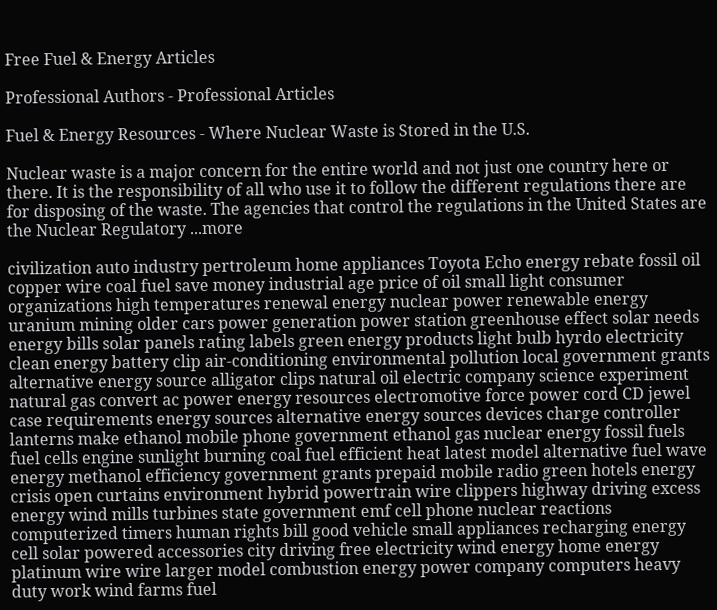Free Fuel & Energy Articles

Professional Authors - Professional Articles

Fuel & Energy Resources - Where Nuclear Waste is Stored in the U.S.

Nuclear waste is a major concern for the entire world and not just one country here or there. It is the responsibility of all who use it to follow the different regulations there are for disposing of the waste. The agencies that control the regulations in the United States are the Nuclear Regulatory ...more

civilization auto industry pertroleum home appliances Toyota Echo energy rebate fossil oil copper wire coal fuel save money industrial age price of oil small light consumer organizations high temperatures renewal energy nuclear power renewable energy uranium mining older cars power generation power station greenhouse effect solar needs energy bills solar panels rating labels green energy products light bulb hyrdo electricity clean energy battery clip air-conditioning environmental pollution local government grants alternative energy source alligator clips natural oil electric company science experiment natural gas convert ac power energy resources electromotive force power cord CD jewel case requirements energy sources alternative energy sources devices charge controller lanterns make ethanol mobile phone government ethanol gas nuclear energy fossil fuels fuel cells engine sunlight burning coal fuel efficient heat latest model alternative fuel wave energy methanol efficiency government grants prepaid mobile radio green hotels energy crisis open curtains environment hybrid powertrain wire clippers highway driving excess energy wind mills turbines state government emf cell phone nuclear reactions computerized timers human rights bill good vehicle small appliances recharging energy cell solar powered accessories city driving free electricity wind energy home energy platinum wire wire larger model combustion energy power company computers heavy duty work wind farms fuel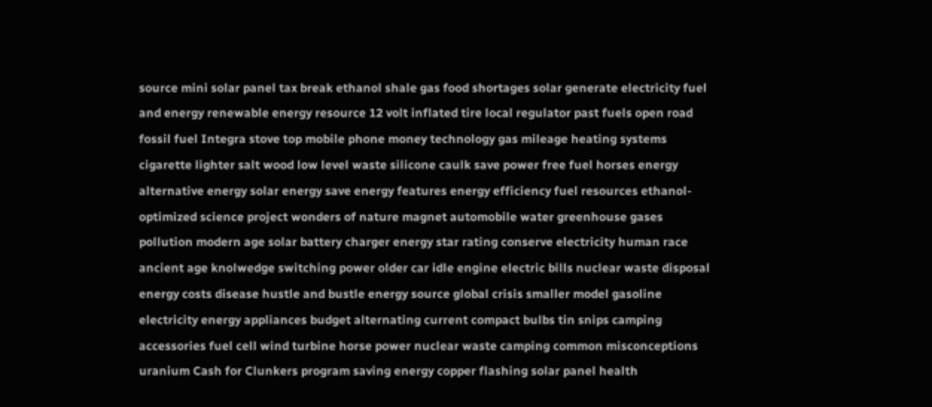source mini solar panel tax break ethanol shale gas food shortages solar generate electricity fuel and energy renewable energy resource 12 volt inflated tire local regulator past fuels open road fossil fuel Integra stove top mobile phone money technology gas mileage heating systems cigarette lighter salt wood low level waste silicone caulk save power free fuel horses energy alternative energy solar energy save energy features energy efficiency fuel resources ethanol-optimized science project wonders of nature magnet automobile water greenhouse gases pollution modern age solar battery charger energy star rating conserve electricity human race ancient age knolwedge switching power older car idle engine electric bills nuclear waste disposal energy costs disease hustle and bustle energy source global crisis smaller model gasoline electricity energy appliances budget alternating current compact bulbs tin snips camping accessories fuel cell wind turbine horse power nuclear waste camping common misconceptions uranium Cash for Clunkers program saving energy copper flashing solar panel health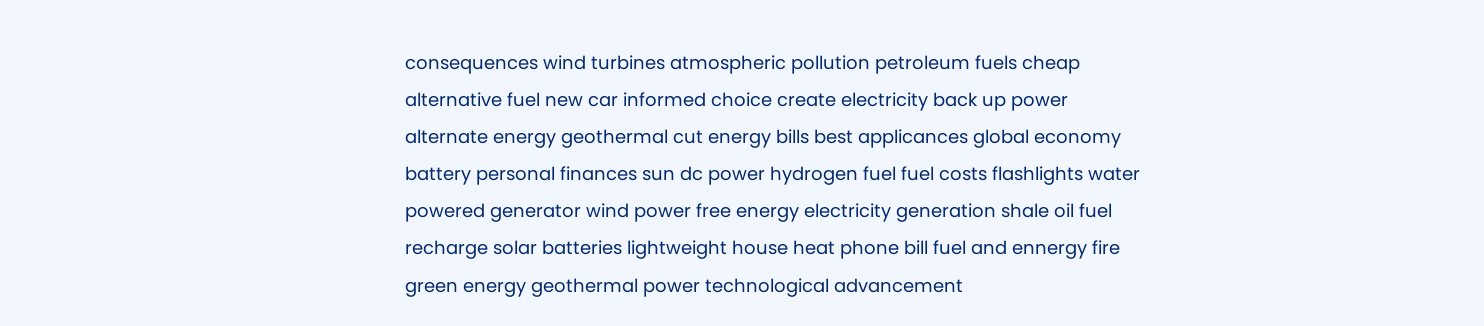consequences wind turbines atmospheric pollution petroleum fuels cheap alternative fuel new car informed choice create electricity back up power alternate energy geothermal cut energy bills best applicances global economy battery personal finances sun dc power hydrogen fuel fuel costs flashlights water powered generator wind power free energy electricity generation shale oil fuel recharge solar batteries lightweight house heat phone bill fuel and ennergy fire green energy geothermal power technological advancement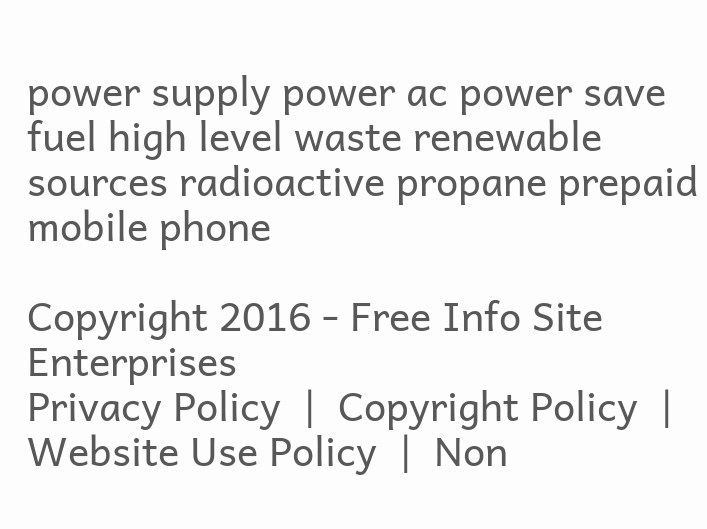power supply power ac power save fuel high level waste renewable sources radioactive propane prepaid mobile phone

Copyright 2016 - Free Info Site Enterprises
Privacy Policy  |  Copyright Policy  |  Website Use Policy  |  Non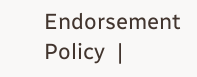Endorsement Policy  |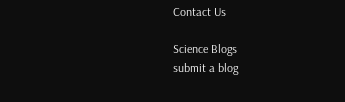Contact Us

Science Blogs
submit a blog